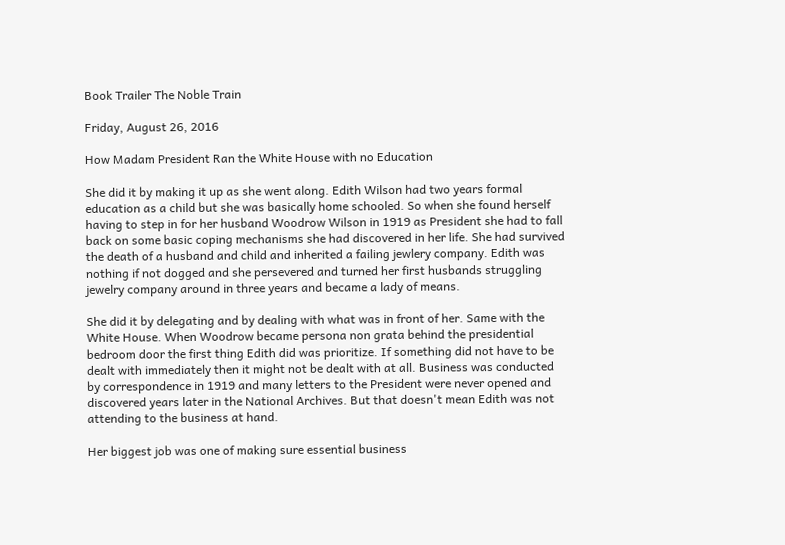Book Trailer The Noble Train

Friday, August 26, 2016

How Madam President Ran the White House with no Education

She did it by making it up as she went along. Edith Wilson had two years formal education as a child but she was basically home schooled. So when she found herself having to step in for her husband Woodrow Wilson in 1919 as President she had to fall back on some basic coping mechanisms she had discovered in her life. She had survived the death of a husband and child and inherited a failing jewlery company. Edith was nothing if not dogged and she persevered and turned her first husbands struggling jewelry company around in three years and became a lady of means.

She did it by delegating and by dealing with what was in front of her. Same with the White House. When Woodrow became persona non grata behind the presidential bedroom door the first thing Edith did was prioritize. If something did not have to be dealt with immediately then it might not be dealt with at all. Business was conducted by correspondence in 1919 and many letters to the President were never opened and discovered years later in the National Archives. But that doesn't mean Edith was not attending to the business at hand.

Her biggest job was one of making sure essential business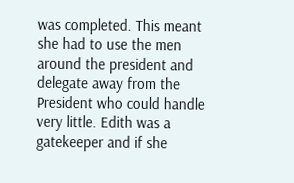was completed. This meant she had to use the men around the president and delegate away from the President who could handle very little. Edith was a gatekeeper and if she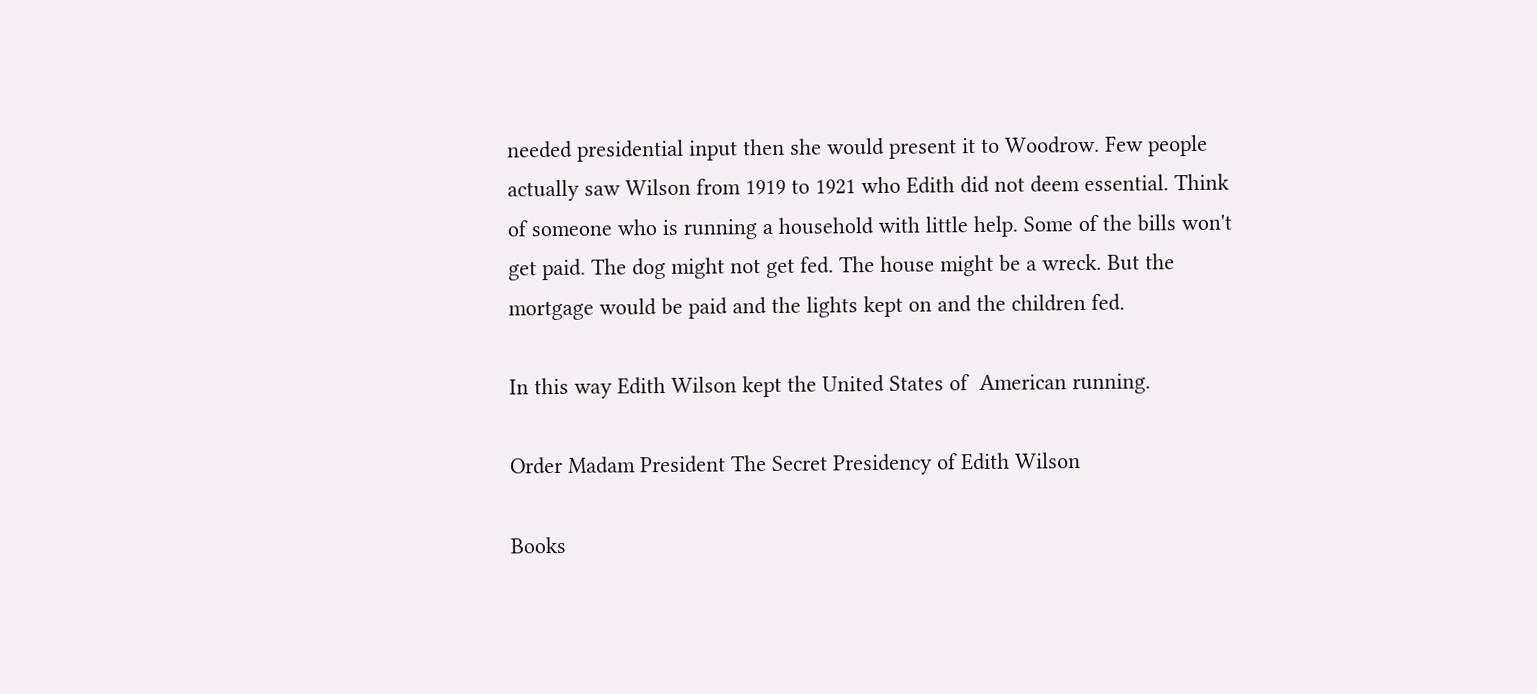needed presidential input then she would present it to Woodrow. Few people actually saw Wilson from 1919 to 1921 who Edith did not deem essential. Think of someone who is running a household with little help. Some of the bills won't get paid. The dog might not get fed. The house might be a wreck. But the mortgage would be paid and the lights kept on and the children fed.

In this way Edith Wilson kept the United States of  American running.

Order Madam President The Secret Presidency of Edith Wilson

Books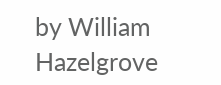by William Hazelgrove